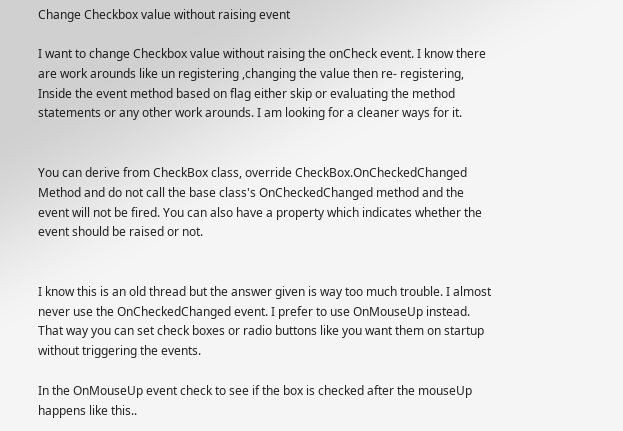Change Checkbox value without raising event

I want to change Checkbox value without raising the onCheck event. I know there are work arounds like un registering ,changing the value then re- registering, Inside the event method based on flag either skip or evaluating the method statements or any other work arounds. I am looking for a cleaner ways for it.


You can derive from CheckBox class, override CheckBox.OnCheckedChanged Method and do not call the base class's OnCheckedChanged method and the event will not be fired. You can also have a property which indicates whether the event should be raised or not.


I know this is an old thread but the answer given is way too much trouble. I almost never use the OnCheckedChanged event. I prefer to use OnMouseUp instead. That way you can set check boxes or radio buttons like you want them on startup without triggering the events.

In the OnMouseUp event check to see if the box is checked after the mouseUp happens like this..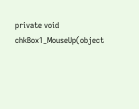private void chkBox1_MouseUp(object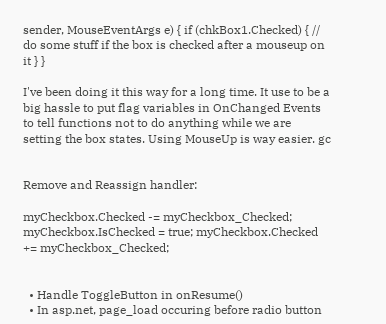sender, MouseEventArgs e) { if (chkBox1.Checked) { // do some stuff if the box is checked after a mouseup on it } }

I've been doing it this way for a long time. It use to be a big hassle to put flag variables in OnChanged Events to tell functions not to do anything while we are setting the box states. Using MouseUp is way easier. gc


Remove and Reassign handler:

myCheckbox.Checked -= myCheckbox_Checked; myCheckbox.IsChecked = true; myCheckbox.Checked += myCheckbox_Checked;


  • Handle ToggleButton in onResume()
  • In asp.net, page_load occuring before radio button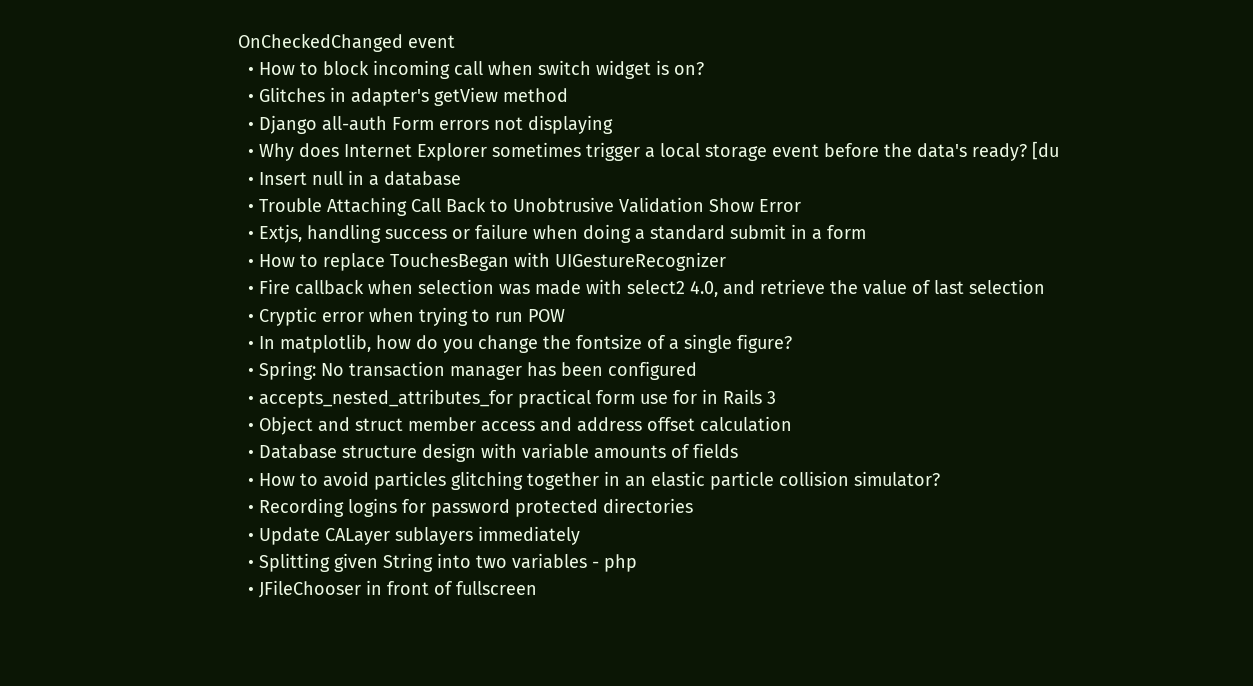OnCheckedChanged event
  • How to block incoming call when switch widget is on?
  • Glitches in adapter's getView method
  • Django all-auth Form errors not displaying
  • Why does Internet Explorer sometimes trigger a local storage event before the data's ready? [du
  • Insert null in a database
  • Trouble Attaching Call Back to Unobtrusive Validation Show Error
  • Extjs, handling success or failure when doing a standard submit in a form
  • How to replace TouchesBegan with UIGestureRecognizer
  • Fire callback when selection was made with select2 4.0, and retrieve the value of last selection
  • Cryptic error when trying to run POW
  • In matplotlib, how do you change the fontsize of a single figure?
  • Spring: No transaction manager has been configured
  • accepts_nested_attributes_for practical form use for in Rails 3
  • Object and struct member access and address offset calculation
  • Database structure design with variable amounts of fields
  • How to avoid particles glitching together in an elastic particle collision simulator?
  • Recording logins for password protected directories
  • Update CALayer sublayers immediately
  • Splitting given String into two variables - php
  • JFileChooser in front of fullscreen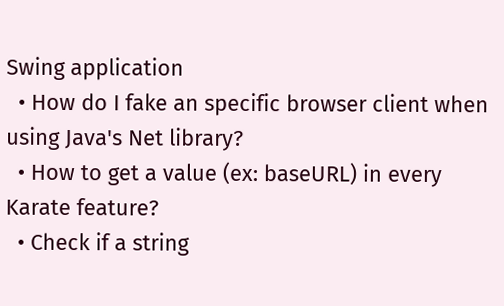Swing application
  • How do I fake an specific browser client when using Java's Net library?
  • How to get a value (ex: baseURL) in every Karate feature?
  • Check if a string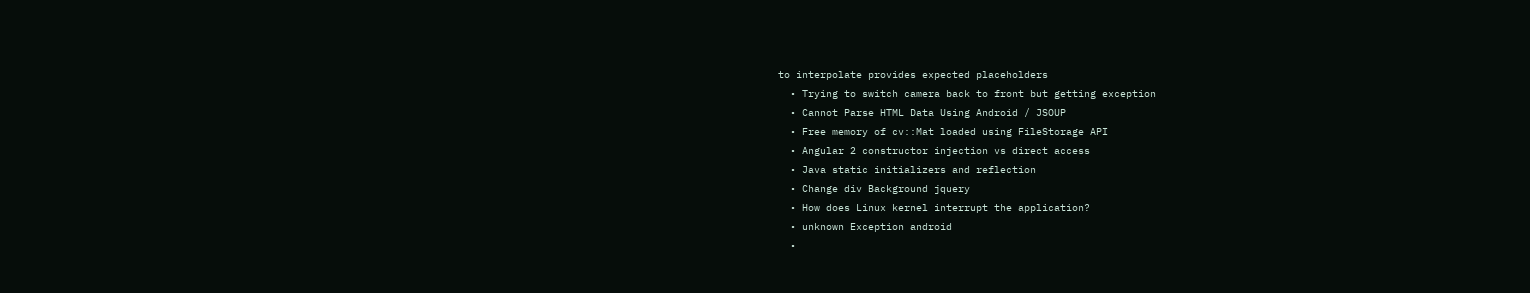to interpolate provides expected placeholders
  • Trying to switch camera back to front but getting exception
  • Cannot Parse HTML Data Using Android / JSOUP
  • Free memory of cv::Mat loaded using FileStorage API
  • Angular 2 constructor injection vs direct access
  • Java static initializers and reflection
  • Change div Background jquery
  • How does Linux kernel interrupt the application?
  • unknown Exception android
  •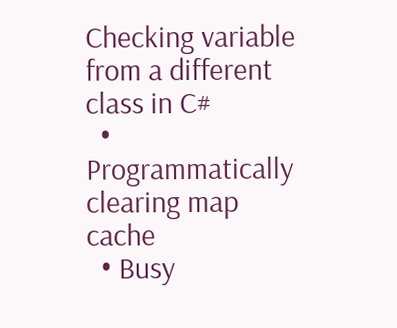Checking variable from a different class in C#
  • Programmatically clearing map cache
  • Busy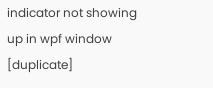indicator not showing up in wpf window [duplicate]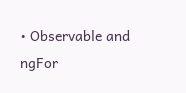• Observable and ngFor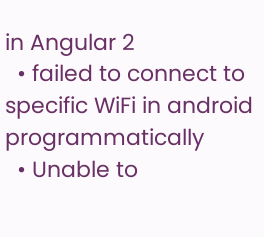in Angular 2
  • failed to connect to specific WiFi in android programmatically
  • Unable to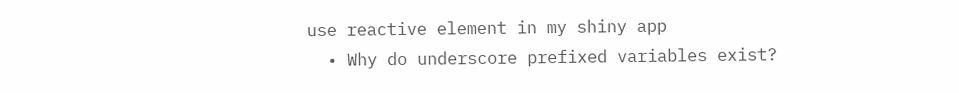use reactive element in my shiny app
  • Why do underscore prefixed variables exist?